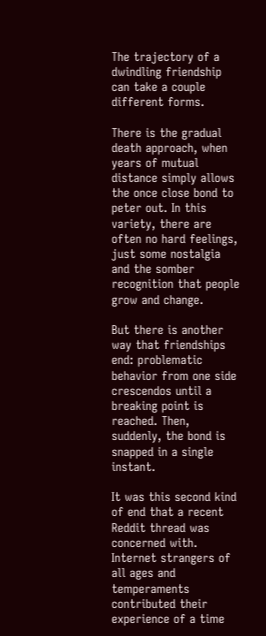The trajectory of a dwindling friendship can take a couple different forms.

There is the gradual death approach, when years of mutual distance simply allows the once close bond to peter out. In this variety, there are often no hard feelings, just some nostalgia and the somber recognition that people grow and change.

But there is another way that friendships end: problematic behavior from one side crescendos until a breaking point is reached. Then, suddenly, the bond is snapped in a single instant.

It was this second kind of end that a recent Reddit thread was concerned with. Internet strangers of all ages and temperaments contributed their experience of a time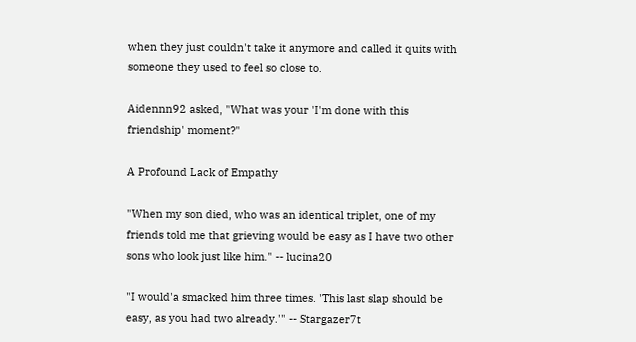when they just couldn't take it anymore and called it quits with someone they used to feel so close to.

Aidennn92 asked, "What was your 'I'm done with this friendship' moment?"

A Profound Lack of Empathy

"When my son died, who was an identical triplet, one of my friends told me that grieving would be easy as I have two other sons who look just like him." -- lucina20

"I would'a smacked him three times. 'This last slap should be easy, as you had two already.'" -- Stargazer7t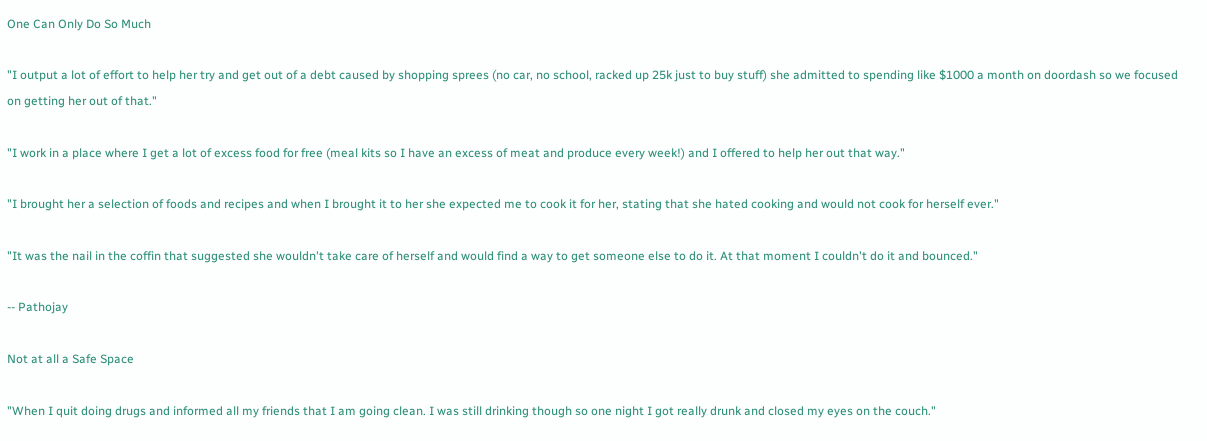One Can Only Do So Much

"I output a lot of effort to help her try and get out of a debt caused by shopping sprees (no car, no school, racked up 25k just to buy stuff) she admitted to spending like $1000 a month on doordash so we focused on getting her out of that."

"I work in a place where I get a lot of excess food for free (meal kits so I have an excess of meat and produce every week!) and I offered to help her out that way."

"I brought her a selection of foods and recipes and when I brought it to her she expected me to cook it for her, stating that she hated cooking and would not cook for herself ever."

"It was the nail in the coffin that suggested she wouldn't take care of herself and would find a way to get someone else to do it. At that moment I couldn't do it and bounced."

-- Pathojay

Not at all a Safe Space

"When I quit doing drugs and informed all my friends that I am going clean. I was still drinking though so one night I got really drunk and closed my eyes on the couch."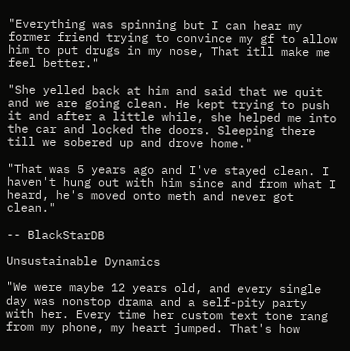"Everything was spinning but I can hear my former friend trying to convince my gf to allow him to put drugs in my nose, That itll make me feel better."

"She yelled back at him and said that we quit and we are going clean. He kept trying to push it and after a little while, she helped me into the car and locked the doors. Sleeping there till we sobered up and drove home."

"That was 5 years ago and I've stayed clean. I haven't hung out with him since and from what I heard, he's moved onto meth and never got clean."

-- BlackStarDB

Unsustainable Dynamics

"We were maybe 12 years old, and every single day was nonstop drama and a self-pity party with her. Every time her custom text tone rang from my phone, my heart jumped. That's how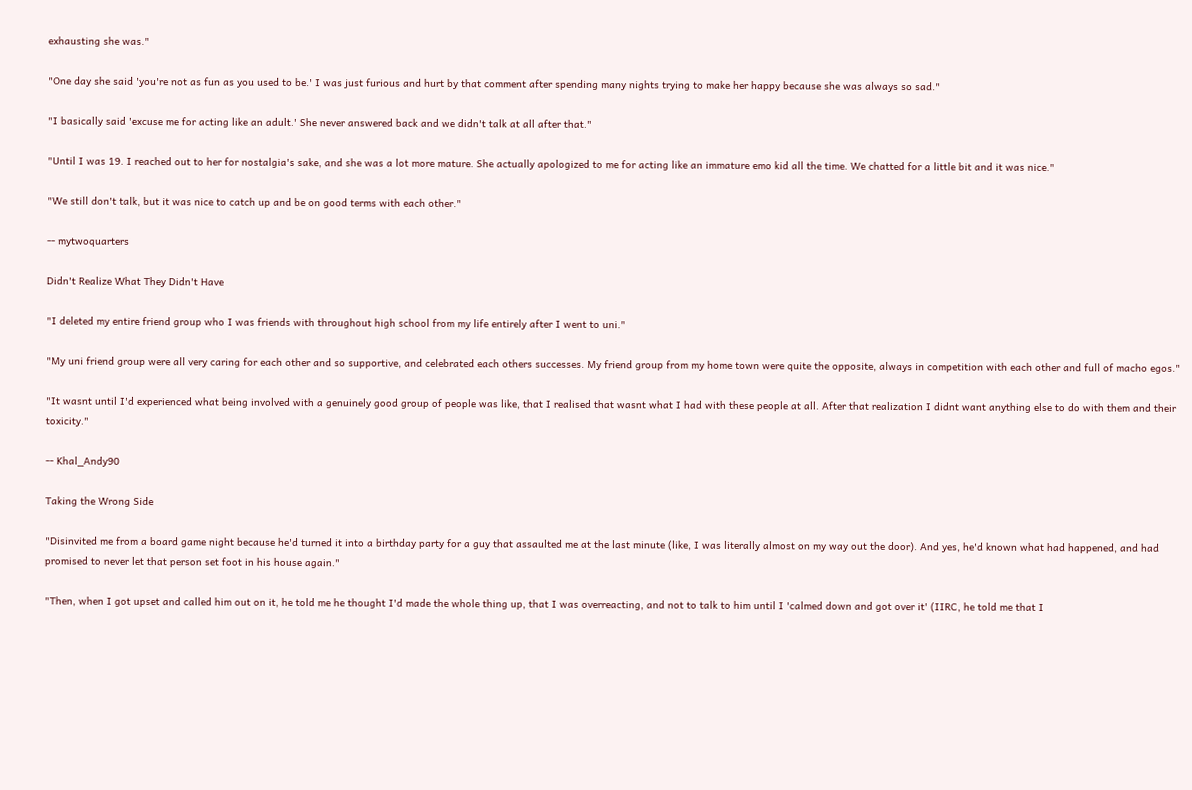exhausting she was."

"One day she said 'you're not as fun as you used to be.' I was just furious and hurt by that comment after spending many nights trying to make her happy because she was always so sad."

"I basically said 'excuse me for acting like an adult.' She never answered back and we didn't talk at all after that."

"Until I was 19. I reached out to her for nostalgia's sake, and she was a lot more mature. She actually apologized to me for acting like an immature emo kid all the time. We chatted for a little bit and it was nice."

"We still don't talk, but it was nice to catch up and be on good terms with each other."

-- mytwoquarters

Didn't Realize What They Didn't Have

"I deleted my entire friend group who I was friends with throughout high school from my life entirely after I went to uni."

"My uni friend group were all very caring for each other and so supportive, and celebrated each others successes. My friend group from my home town were quite the opposite, always in competition with each other and full of macho egos."

"It wasnt until I'd experienced what being involved with a genuinely good group of people was like, that I realised that wasnt what I had with these people at all. After that realization I didnt want anything else to do with them and their toxicity."

-- Khal_Andy90

Taking the Wrong Side

"Disinvited me from a board game night because he'd turned it into a birthday party for a guy that assaulted me at the last minute (like, I was literally almost on my way out the door). And yes, he'd known what had happened, and had promised to never let that person set foot in his house again."

"Then, when I got upset and called him out on it, he told me he thought I'd made the whole thing up, that I was overreacting, and not to talk to him until I 'calmed down and got over it' (IIRC, he told me that I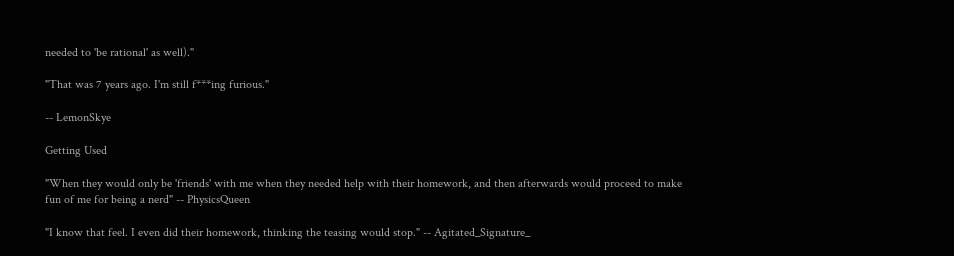needed to 'be rational' as well)."

"That was 7 years ago. I'm still f***ing furious."

-- LemonSkye

Getting Used

"When they would only be 'friends' with me when they needed help with their homework, and then afterwards would proceed to make fun of me for being a nerd" -- PhysicsQueen

"I know that feel. I even did their homework, thinking the teasing would stop." -- Agitated_Signature_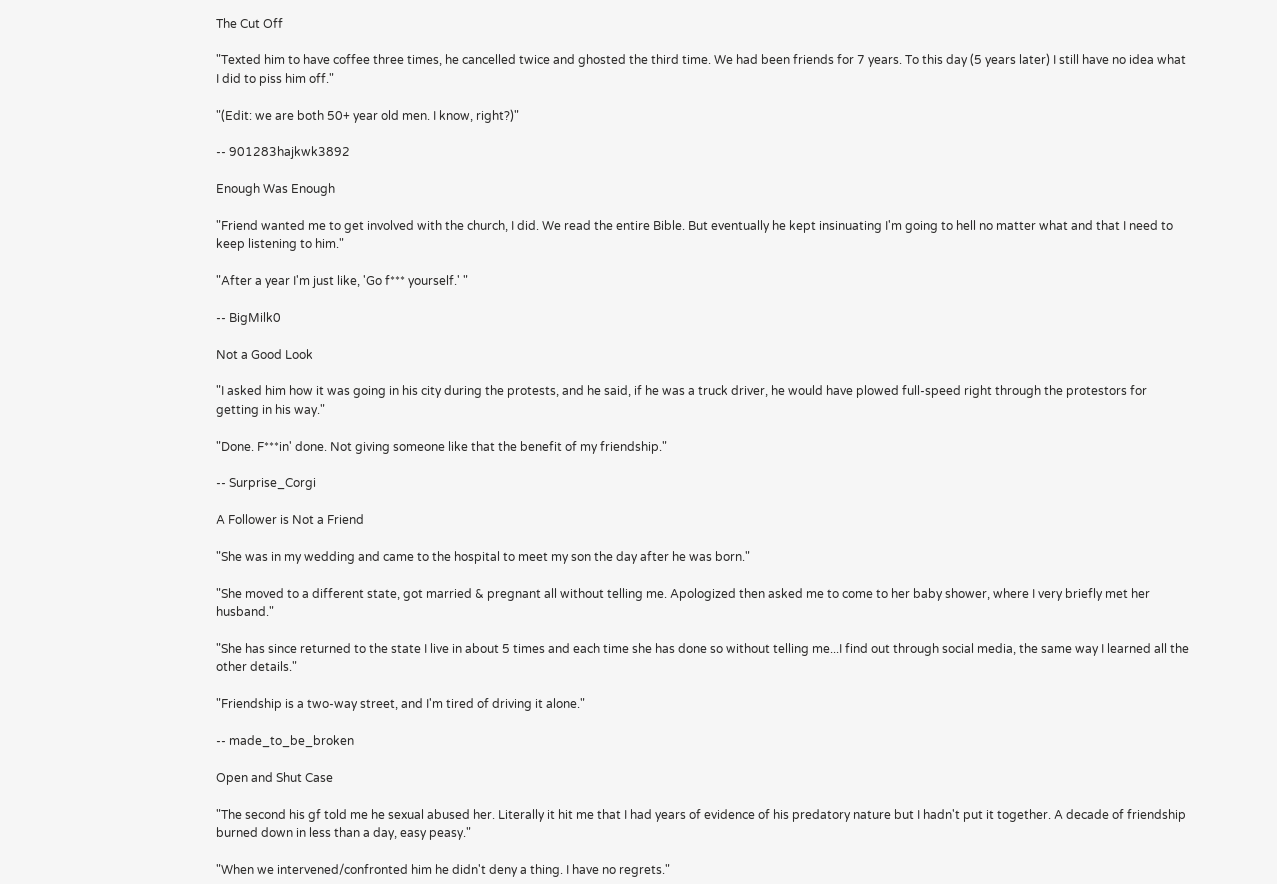The Cut Off

"Texted him to have coffee three times, he cancelled twice and ghosted the third time. We had been friends for 7 years. To this day (5 years later) I still have no idea what I did to piss him off."

"(Edit: we are both 50+ year old men. I know, right?)"

-- 901283hajkwk3892

Enough Was Enough

"Friend wanted me to get involved with the church, I did. We read the entire Bible. But eventually he kept insinuating I'm going to hell no matter what and that I need to keep listening to him."

"After a year I'm just like, 'Go f*** yourself.' "

-- BigMilk0

Not a Good Look

"I asked him how it was going in his city during the protests, and he said, if he was a truck driver, he would have plowed full-speed right through the protestors for getting in his way."

"Done. F***in' done. Not giving someone like that the benefit of my friendship."

-- Surprise_Corgi

A Follower is Not a Friend

"She was in my wedding and came to the hospital to meet my son the day after he was born."

"She moved to a different state, got married & pregnant all without telling me. Apologized then asked me to come to her baby shower, where I very briefly met her husband."

"She has since returned to the state I live in about 5 times and each time she has done so without telling me...I find out through social media, the same way I learned all the other details."

"Friendship is a two-way street, and I'm tired of driving it alone."

-- made_to_be_broken

Open and Shut Case

"The second his gf told me he sexual abused her. Literally it hit me that I had years of evidence of his predatory nature but I hadn't put it together. A decade of friendship burned down in less than a day, easy peasy."

"When we intervened/confronted him he didn't deny a thing. I have no regrets."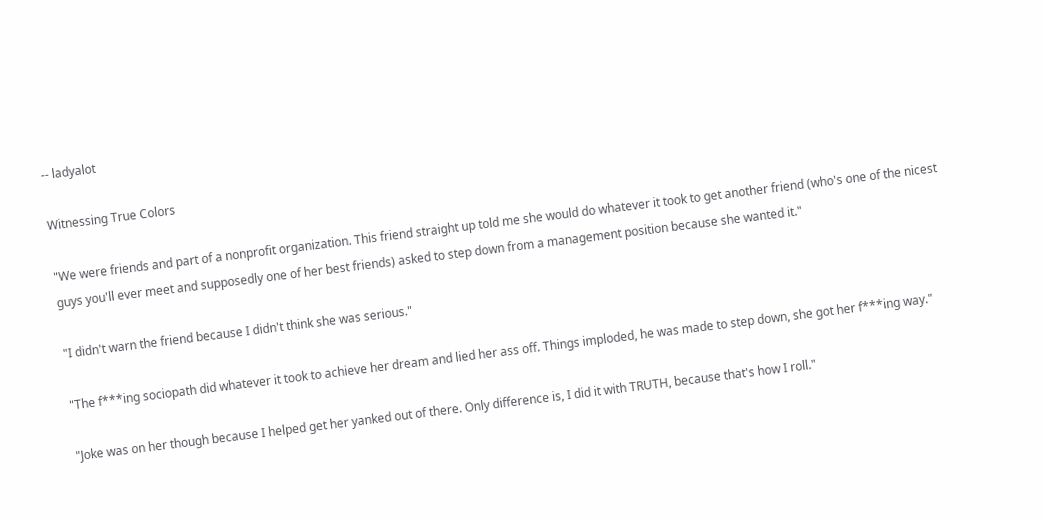-- ladyalot

Witnessing True Colors

"We were friends and part of a nonprofit organization. This friend straight up told me she would do whatever it took to get another friend (who's one of the nicest guys you'll ever meet and supposedly one of her best friends) asked to step down from a management position because she wanted it."

"I didn't warn the friend because I didn't think she was serious."

"The f***ing sociopath did whatever it took to achieve her dream and lied her ass off. Things imploded, he was made to step down, she got her f***ing way."

"Joke was on her though because I helped get her yanked out of there. Only difference is, I did it with TRUTH, because that's how I roll."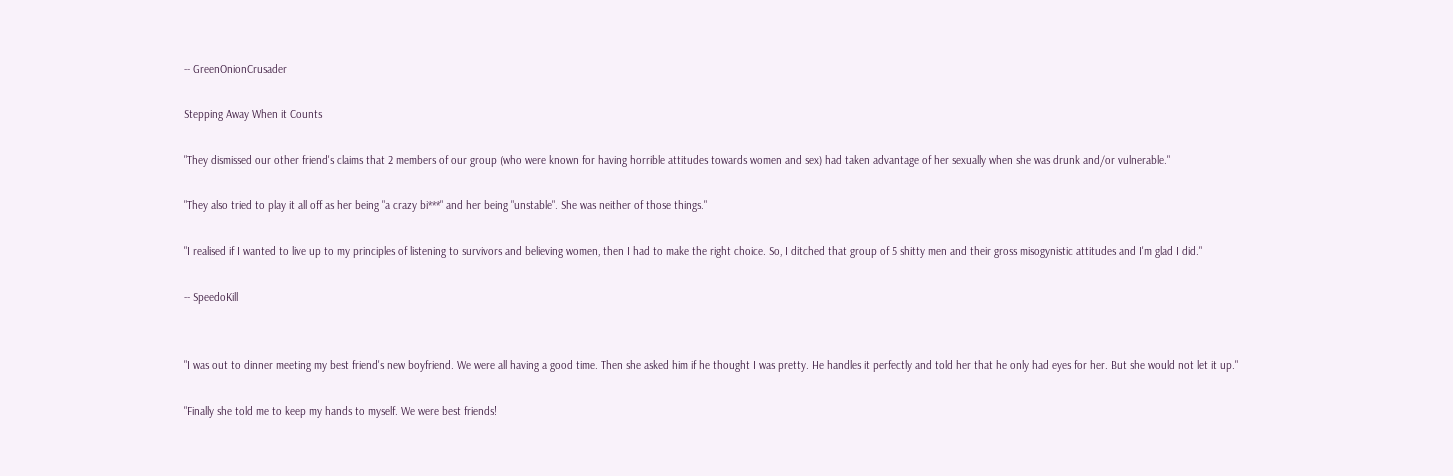-- GreenOnionCrusader

Stepping Away When it Counts

"They dismissed our other friend's claims that 2 members of our group (who were known for having horrible attitudes towards women and sex) had taken advantage of her sexually when she was drunk and/or vulnerable."

"They also tried to play it all off as her being "a crazy bi***" and her being "unstable". She was neither of those things."

"I realised if I wanted to live up to my principles of listening to survivors and believing women, then I had to make the right choice. So, I ditched that group of 5 shitty men and their gross misogynistic attitudes and I'm glad I did."

-- SpeedoKill


"I was out to dinner meeting my best friend's new boyfriend. We were all having a good time. Then she asked him if he thought I was pretty. He handles it perfectly and told her that he only had eyes for her. But she would not let it up."

"Finally she told me to keep my hands to myself. We were best friends!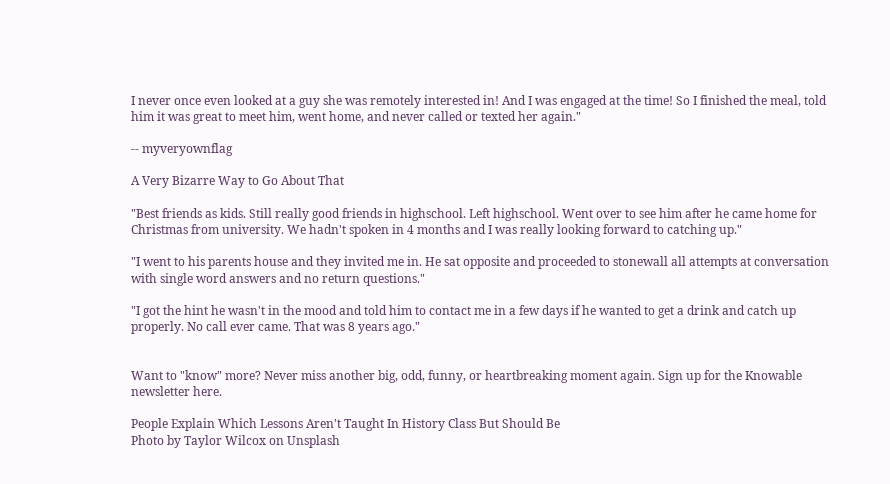I never once even looked at a guy she was remotely interested in! And I was engaged at the time! So I finished the meal, told him it was great to meet him, went home, and never called or texted her again."

-- myveryownflag

A Very Bizarre Way to Go About That

"Best friends as kids. Still really good friends in highschool. Left highschool. Went over to see him after he came home for Christmas from university. We hadn't spoken in 4 months and I was really looking forward to catching up."

"I went to his parents house and they invited me in. He sat opposite and proceeded to stonewall all attempts at conversation with single word answers and no return questions."

"I got the hint he wasn't in the mood and told him to contact me in a few days if he wanted to get a drink and catch up properly. No call ever came. That was 8 years ago."


Want to "know" more? Never miss another big, odd, funny, or heartbreaking moment again. Sign up for the Knowable newsletter here.

People Explain Which Lessons Aren't Taught In History Class But Should Be
Photo by Taylor Wilcox on Unsplash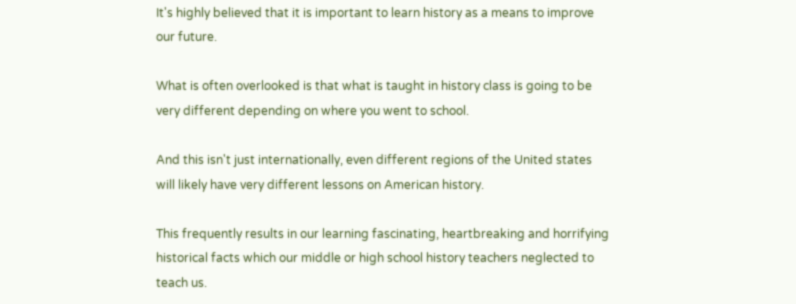It's highly believed that it is important to learn history as a means to improve our future.

What is often overlooked is that what is taught in history class is going to be very different depending on where you went to school.

And this isn't just internationally, even different regions of the United states will likely have very different lessons on American history.

This frequently results in our learning fascinating, heartbreaking and horrifying historical facts which our middle or high school history teachers neglected to teach us.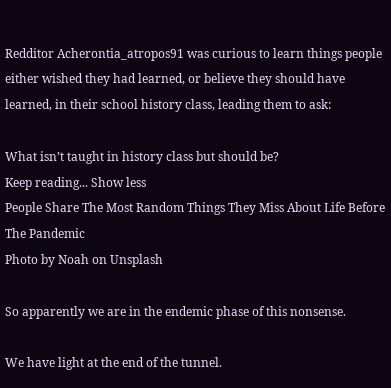Redditor Acherontia_atropos91 was curious to learn things people either wished they had learned, or believe they should have learned, in their school history class, leading them to ask:

What isn’t taught in history class but should be?
Keep reading... Show less
People Share The Most Random Things They Miss About Life Before The Pandemic
Photo by Noah on Unsplash

So apparently we are in the endemic phase of this nonsense.

We have light at the end of the tunnel.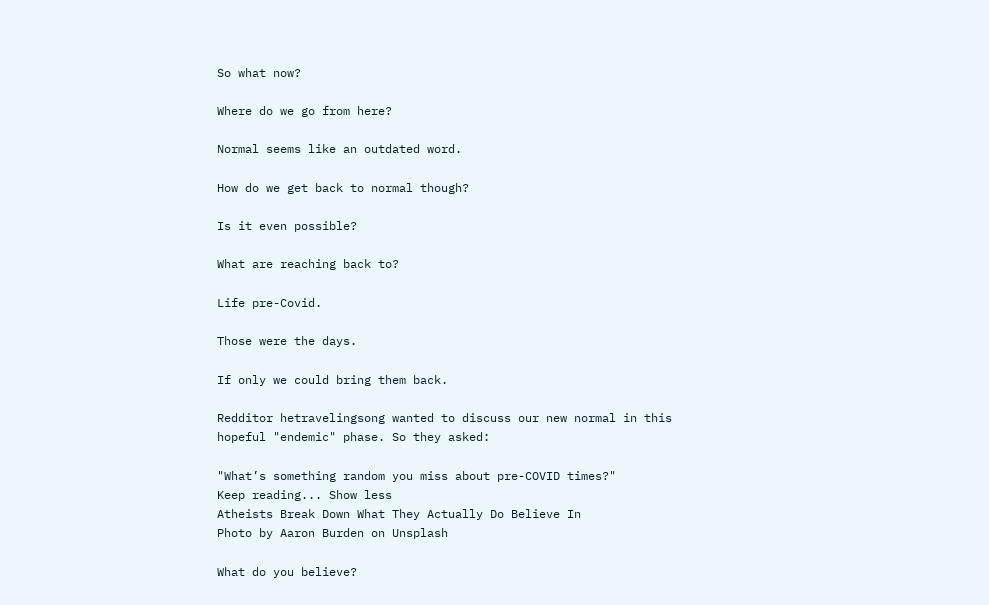So what now?

Where do we go from here?

Normal seems like an outdated word.

How do we get back to normal though?

Is it even possible?

What are reaching back to?

Life pre-Covid.

Those were the days.

If only we could bring them back.

Redditor hetravelingsong wanted to discuss our new normal in this hopeful "endemic" phase. So they asked:

"What’s something random you miss about pre-COVID times?"
Keep reading... Show less
Atheists Break Down What They Actually Do Believe In
Photo by Aaron Burden on Unsplash

What do you believe?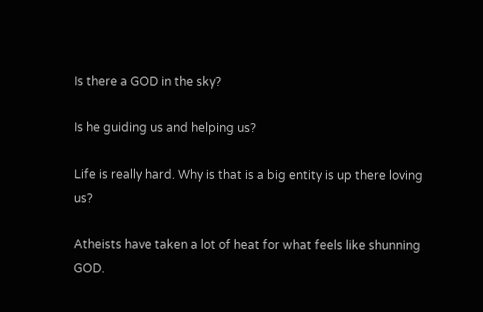Is there a GOD in the sky?

Is he guiding us and helping us?

Life is really hard. Why is that is a big entity is up there loving us?

Atheists have taken a lot of heat for what feels like shunning GOD.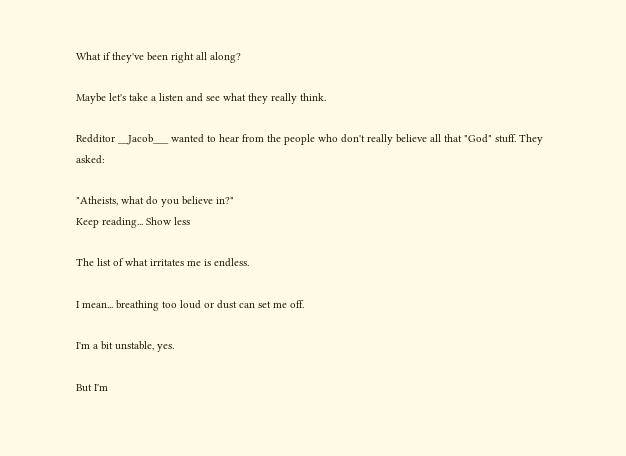What if they've been right all along?

Maybe let's take a listen and see what they really think.

Redditor __Jacob___ wanted to hear from the people who don't really believe all that "God" stuff. They asked:

"Atheists, what do you believe in?"
Keep reading... Show less

The list of what irritates me is endless.

I mean... breathing too loud or dust can set me off.

I'm a bit unstable, yes.

But I'm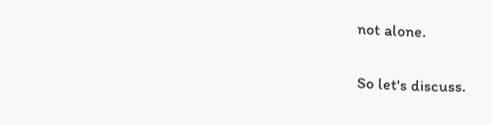not alone.

So let's discuss.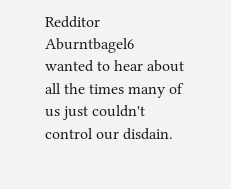Redditor Aburntbagel6 wanted to hear about all the times many of us just couldn't control our disdain.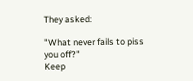They asked:

"What never fails to piss you off?"
Keep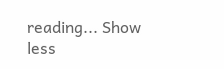reading... Show less